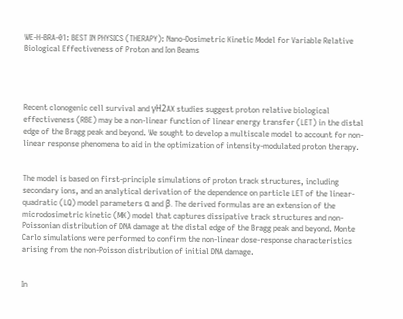WE-H-BRA-01: BEST IN PHYSICS (THERAPY): Nano-Dosimetric Kinetic Model for Variable Relative Biological Effectiveness of Proton and Ion Beams




Recent clonogenic cell survival and γH2AX studies suggest proton relative biological effectiveness (RBE) may be a non-linear function of linear energy transfer (LET) in the distal edge of the Bragg peak and beyond. We sought to develop a multiscale model to account for non-linear response phenomena to aid in the optimization of intensity-modulated proton therapy.


The model is based on first-principle simulations of proton track structures, including secondary ions, and an analytical derivation of the dependence on particle LET of the linear-quadratic (LQ) model parameters α and β. The derived formulas are an extension of the microdosimetric kinetic (MK) model that captures dissipative track structures and non-Poissonian distribution of DNA damage at the distal edge of the Bragg peak and beyond. Monte Carlo simulations were performed to confirm the non-linear dose-response characteristics arising from the non-Poisson distribution of initial DNA damage.


In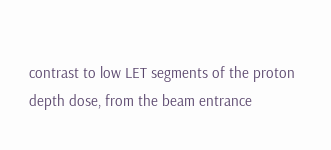contrast to low LET segments of the proton depth dose, from the beam entrance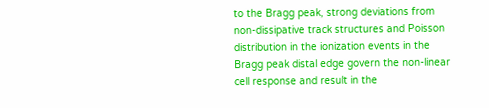to the Bragg peak, strong deviations from non-dissipative track structures and Poisson distribution in the ionization events in the Bragg peak distal edge govern the non-linear cell response and result in the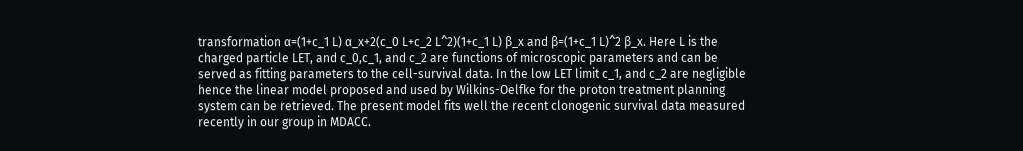transformation α=(1+c_1 L) α_x+2(c_0 L+c_2 L^2)(1+c_1 L) β_x and β=(1+c_1 L)^2 β_x. Here L is the charged particle LET, and c_0,c_1, and c_2 are functions of microscopic parameters and can be served as fitting parameters to the cell-survival data. In the low LET limit c_1, and c_2 are negligible hence the linear model proposed and used by Wilkins-Oelfke for the proton treatment planning system can be retrieved. The present model fits well the recent clonogenic survival data measured recently in our group in MDACC.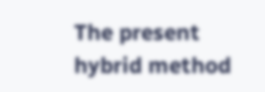The present hybrid method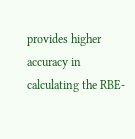provides higher accuracy in calculating the RBE-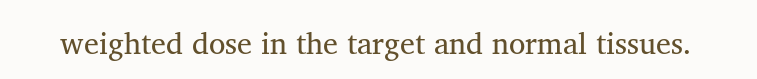weighted dose in the target and normal tissues.